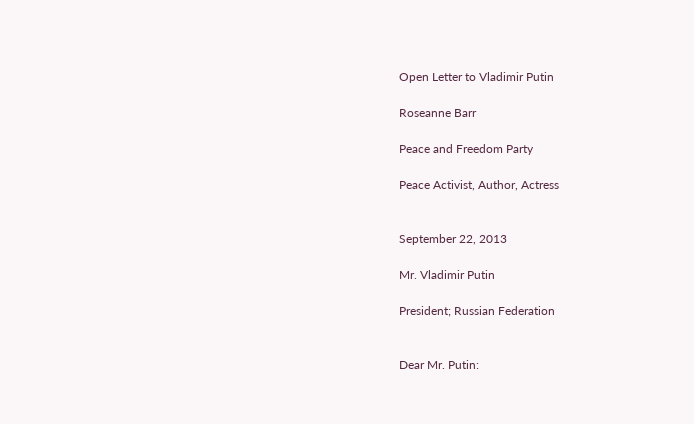Open Letter to Vladimir Putin

Roseanne Barr

Peace and Freedom Party

Peace Activist, Author, Actress


September 22, 2013

Mr. Vladimir Putin

President; Russian Federation


Dear Mr. Putin: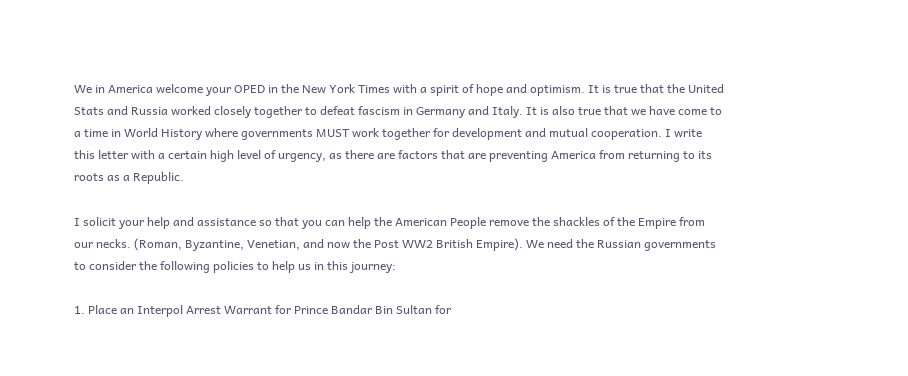We in America welcome your OPED in the New York Times with a spirit of hope and optimism. It is true that the United Stats and Russia worked closely together to defeat fascism in Germany and Italy. It is also true that we have come to a time in World History where governments MUST work together for development and mutual cooperation. I write this letter with a certain high level of urgency, as there are factors that are preventing America from returning to its roots as a Republic.

I solicit your help and assistance so that you can help the American People remove the shackles of the Empire from our necks. (Roman, Byzantine, Venetian, and now the Post WW2 British Empire). We need the Russian governments to consider the following policies to help us in this journey:

1. Place an Interpol Arrest Warrant for Prince Bandar Bin Sultan for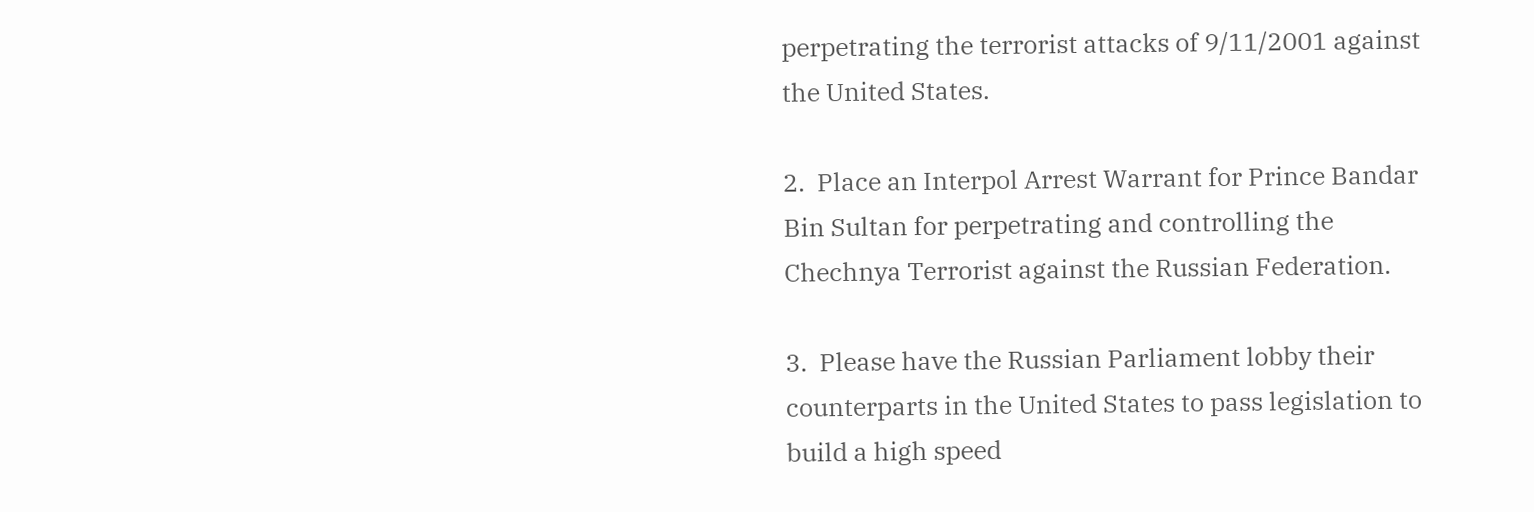perpetrating the terrorist attacks of 9/11/2001 against the United States.

2.  Place an Interpol Arrest Warrant for Prince Bandar Bin Sultan for perpetrating and controlling the Chechnya Terrorist against the Russian Federation.

3.  Please have the Russian Parliament lobby their counterparts in the United States to pass legislation to build a high speed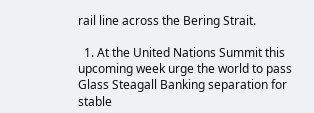rail line across the Bering Strait.

  1. At the United Nations Summit this upcoming week urge the world to pass Glass Steagall Banking separation for stable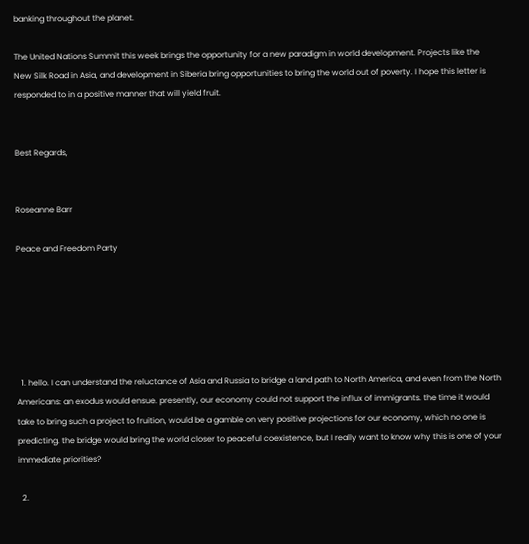banking throughout the planet.

The United Nations Summit this week brings the opportunity for a new paradigm in world development. Projects like the New Silk Road in Asia, and development in Siberia bring opportunities to bring the world out of poverty. I hope this letter is responded to in a positive manner that will yield fruit.


Best Regards,


Roseanne Barr

Peace and Freedom Party






  1. hello. I can understand the reluctance of Asia and Russia to bridge a land path to North America, and even from the North Americans: an exodus would ensue. presently, our economy could not support the influx of immigrants. the time it would take to bring such a project to fruition, would be a gamble on very positive projections for our economy, which no one is predicting. the bridge would bring the world closer to peaceful coexistence, but I really want to know why this is one of your immediate priorities?

  2.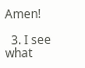Amen!

  3. I see what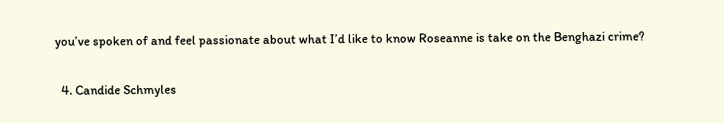you’ve spoken of and feel passionate about what I’d like to know Roseanne is take on the Benghazi crime?

  4. Candide Schmyles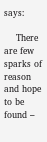says:

    There are few sparks of reason and hope to be found –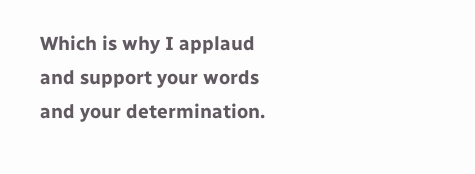Which is why I applaud and support your words and your determination.